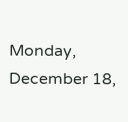Monday, December 18,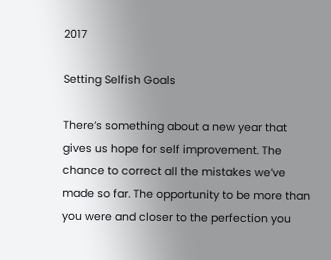2017

Setting Selfish Goals

There’s something about a new year that gives us hope for self improvement. The chance to correct all the mistakes we’ve made so far. The opportunity to be more than you were and closer to the perfection you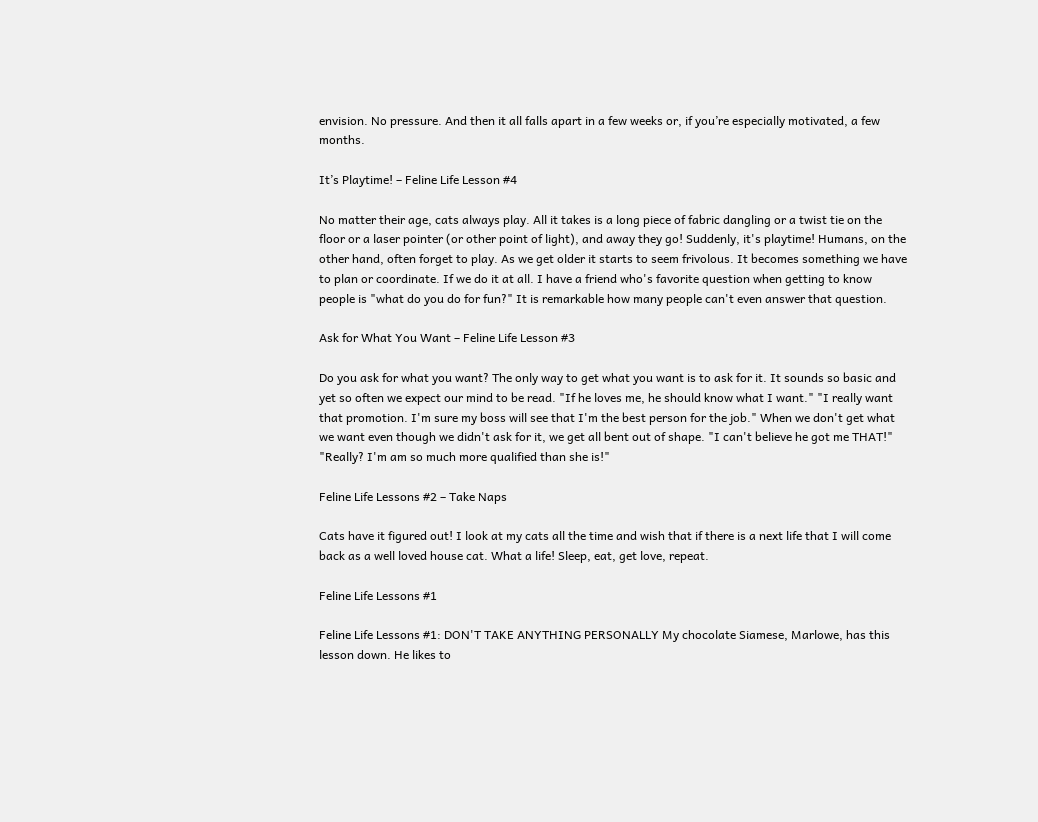envision. No pressure. And then it all falls apart in a few weeks or, if you’re especially motivated, a few months.

It’s Playtime! – Feline Life Lesson #4

No matter their age, cats always play. All it takes is a long piece of fabric dangling or a twist tie on the floor or a laser pointer (or other point of light), and away they go! Suddenly, it's playtime! Humans, on the other hand, often forget to play. As we get older it starts to seem frivolous. It becomes something we have to plan or coordinate. If we do it at all. I have a friend who's favorite question when getting to know people is "what do you do for fun?" It is remarkable how many people can't even answer that question.

Ask for What You Want – Feline Life Lesson #3

Do you ask for what you want? The only way to get what you want is to ask for it. It sounds so basic and yet so often we expect our mind to be read. "If he loves me, he should know what I want." "I really want that promotion. I'm sure my boss will see that I'm the best person for the job." When we don't get what we want even though we didn't ask for it, we get all bent out of shape. "I can't believe he got me THAT!" "Really? I'm am so much more qualified than she is!"

Feline Life Lessons #2 – Take Naps

Cats have it figured out! I look at my cats all the time and wish that if there is a next life that I will come back as a well loved house cat. What a life! Sleep, eat, get love, repeat.

Feline Life Lessons #1

Feline Life Lessons #1: DON'T TAKE ANYTHING PERSONALLY My chocolate Siamese, Marlowe, has this lesson down. He likes to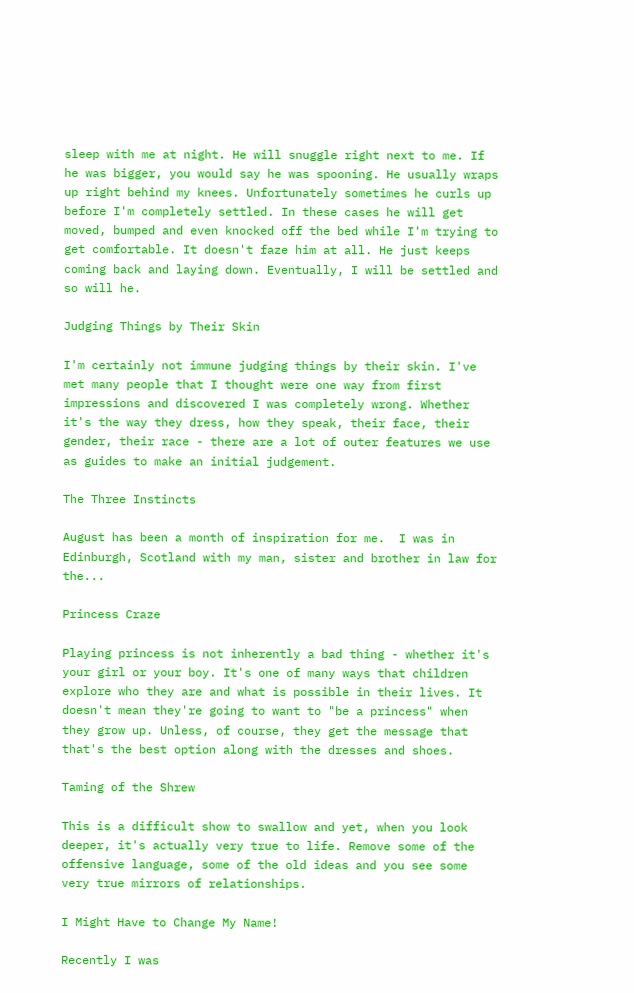sleep with me at night. He will snuggle right next to me. If he was bigger, you would say he was spooning. He usually wraps up right behind my knees. Unfortunately sometimes he curls up before I'm completely settled. In these cases he will get moved, bumped and even knocked off the bed while I'm trying to get comfortable. It doesn't faze him at all. He just keeps coming back and laying down. Eventually, I will be settled and so will he.

Judging Things by Their Skin

I'm certainly not immune judging things by their skin. I've met many people that I thought were one way from first impressions and discovered I was completely wrong. Whether it's the way they dress, how they speak, their face, their gender, their race - there are a lot of outer features we use as guides to make an initial judgement.

The Three Instincts

August has been a month of inspiration for me.  I was in Edinburgh, Scotland with my man, sister and brother in law for the...

Princess Craze

Playing princess is not inherently a bad thing - whether it's your girl or your boy. It's one of many ways that children explore who they are and what is possible in their lives. It doesn't mean they're going to want to "be a princess" when they grow up. Unless, of course, they get the message that that's the best option along with the dresses and shoes.

Taming of the Shrew

This is a difficult show to swallow and yet, when you look deeper, it's actually very true to life. Remove some of the offensive language, some of the old ideas and you see some very true mirrors of relationships.

I Might Have to Change My Name!

Recently I was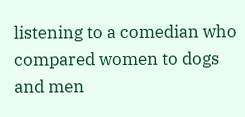listening to a comedian who compared women to dogs and men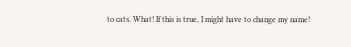to cats. What! If this is true, I might have to change my name!